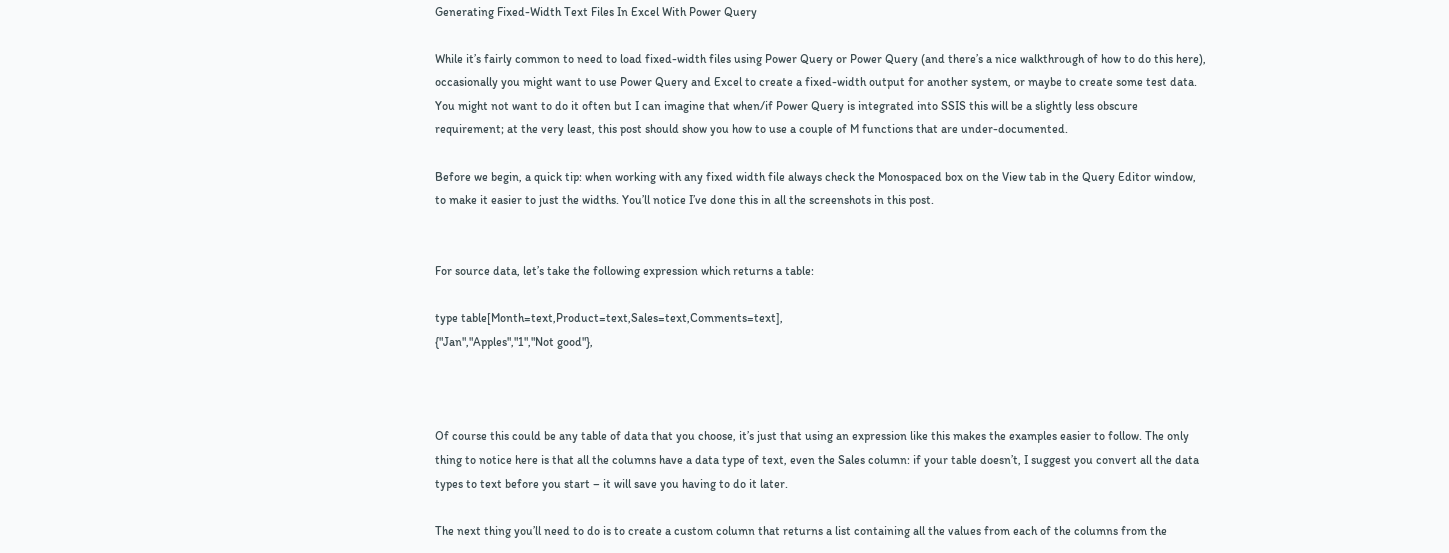Generating Fixed-Width Text Files In Excel With Power Query

While it’s fairly common to need to load fixed-width files using Power Query or Power Query (and there’s a nice walkthrough of how to do this here), occasionally you might want to use Power Query and Excel to create a fixed-width output for another system, or maybe to create some test data. You might not want to do it often but I can imagine that when/if Power Query is integrated into SSIS this will be a slightly less obscure requirement; at the very least, this post should show you how to use a couple of M functions that are under-documented.

Before we begin, a quick tip: when working with any fixed width file always check the Monospaced box on the View tab in the Query Editor window, to make it easier to just the widths. You’ll notice I’ve done this in all the screenshots in this post.


For source data, let’s take the following expression which returns a table:

type table[Month=text,Product=text,Sales=text,Comments=text],
{"Jan","Apples","1","Not good"},



Of course this could be any table of data that you choose, it’s just that using an expression like this makes the examples easier to follow. The only thing to notice here is that all the columns have a data type of text, even the Sales column: if your table doesn’t, I suggest you convert all the data types to text before you start – it will save you having to do it later.

The next thing you’ll need to do is to create a custom column that returns a list containing all the values from each of the columns from the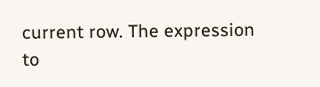current row. The expression to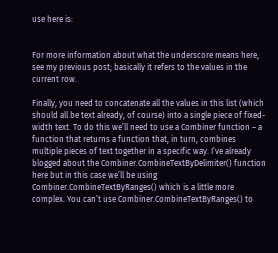use here is:


For more information about what the underscore means here, see my previous post; basically it refers to the values in the current row.

Finally, you need to concatenate all the values in this list (which should all be text already, of course) into a single piece of fixed-width text. To do this we’ll need to use a Combiner function – a function that returns a function that, in turn, combines multiple pieces of text together in a specific way. I’ve already blogged about the Combiner.CombineTextByDelimiter() function here but in this case we’ll be using Combiner.CombineTextByRanges() which is a little more complex. You can’t use Combiner.CombineTextByRanges() to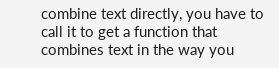combine text directly, you have to call it to get a function that combines text in the way you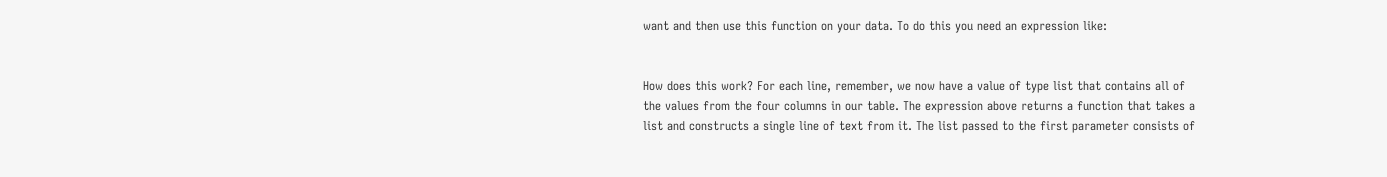want and then use this function on your data. To do this you need an expression like:


How does this work? For each line, remember, we now have a value of type list that contains all of the values from the four columns in our table. The expression above returns a function that takes a list and constructs a single line of text from it. The list passed to the first parameter consists of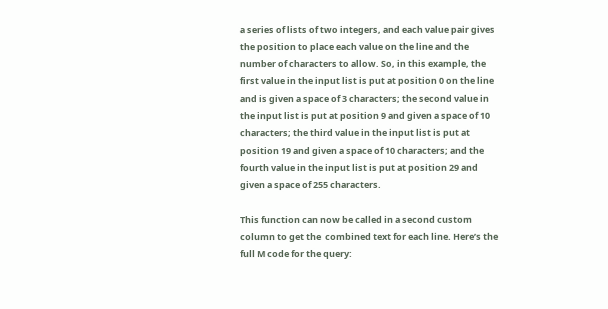a series of lists of two integers, and each value pair gives the position to place each value on the line and the number of characters to allow. So, in this example, the first value in the input list is put at position 0 on the line and is given a space of 3 characters; the second value in the input list is put at position 9 and given a space of 10 characters; the third value in the input list is put at position 19 and given a space of 10 characters; and the fourth value in the input list is put at position 29 and given a space of 255 characters.

This function can now be called in a second custom column to get the  combined text for each line. Here’s the full M code for the query: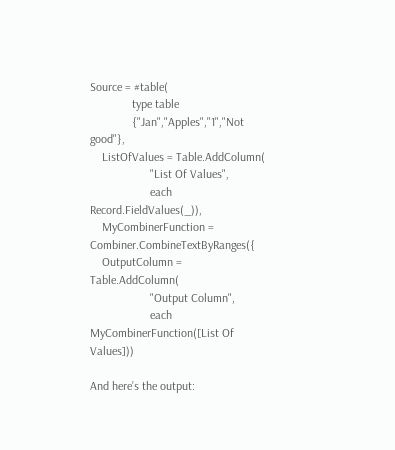Source = #table(
              type table
              {"Jan","Apples","1","Not good"},
    ListOfValues = Table.AddColumn(
                    "List Of Values",
                    each Record.FieldValues(_)),
    MyCombinerFunction = Combiner.CombineTextByRanges({
    OutputColumn = Table.AddColumn(
                    "Output Column",
                    each MyCombinerFunction([List Of Values]))

And here’s the output: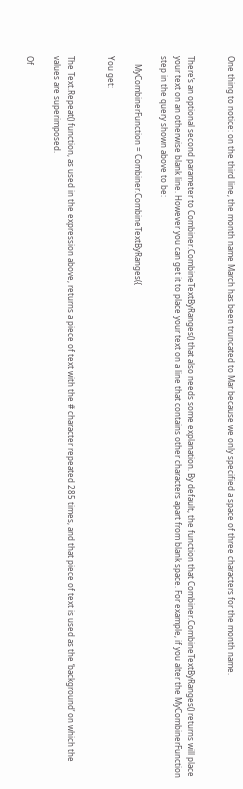One thing to notice: on the third line, the month name March has been truncated to Mar because we only specified a space of three characters for the month name.


There’s an optional second parameter to Combiner.CombineTextByRanges() that also needs some explanation. By default, the function that Combiner.CombineTextByRanges() returns will place your text on an otherwise blank line. However you can get it to place your text on a line that contains other characters apart from blank space. For example, if you alter the MyCombinerFunction step in the query shown above to be:

    MyCombinerFunction = Combiner.CombineTextByRanges({

You get:


The Text.Repeat() function, as used in the expression above, returns a piece of text with the # character repeated 285 times, and that piece of text is used as the ‘background’ on which the values are superimposed.

Of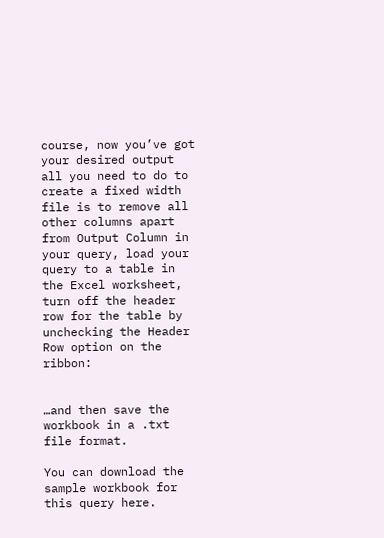course, now you’ve got your desired output all you need to do to create a fixed width file is to remove all other columns apart from Output Column in your query, load your query to a table in the Excel worksheet, turn off the header row for the table by unchecking the Header Row option on the ribbon:


…and then save the workbook in a .txt file format.

You can download the sample workbook for this query here.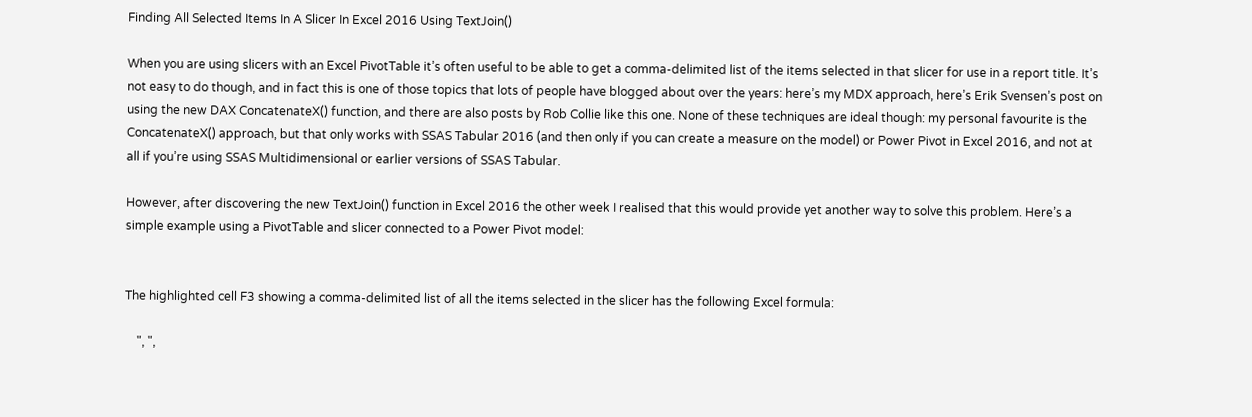Finding All Selected Items In A Slicer In Excel 2016 Using TextJoin()

When you are using slicers with an Excel PivotTable it’s often useful to be able to get a comma-delimited list of the items selected in that slicer for use in a report title. It’s not easy to do though, and in fact this is one of those topics that lots of people have blogged about over the years: here’s my MDX approach, here’s Erik Svensen’s post on using the new DAX ConcatenateX() function, and there are also posts by Rob Collie like this one. None of these techniques are ideal though: my personal favourite is the ConcatenateX() approach, but that only works with SSAS Tabular 2016 (and then only if you can create a measure on the model) or Power Pivot in Excel 2016, and not at all if you’re using SSAS Multidimensional or earlier versions of SSAS Tabular.

However, after discovering the new TextJoin() function in Excel 2016 the other week I realised that this would provide yet another way to solve this problem. Here’s a simple example using a PivotTable and slicer connected to a Power Pivot model:


The highlighted cell F3 showing a comma-delimited list of all the items selected in the slicer has the following Excel formula:

    ", ",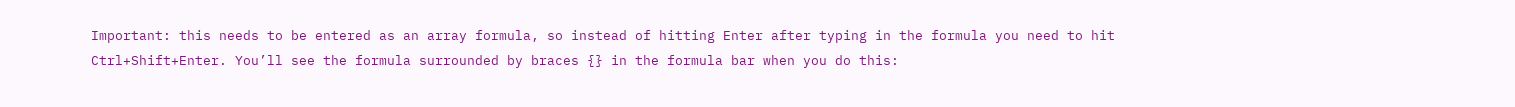Important: this needs to be entered as an array formula, so instead of hitting Enter after typing in the formula you need to hit Ctrl+Shift+Enter. You’ll see the formula surrounded by braces {} in the formula bar when you do this: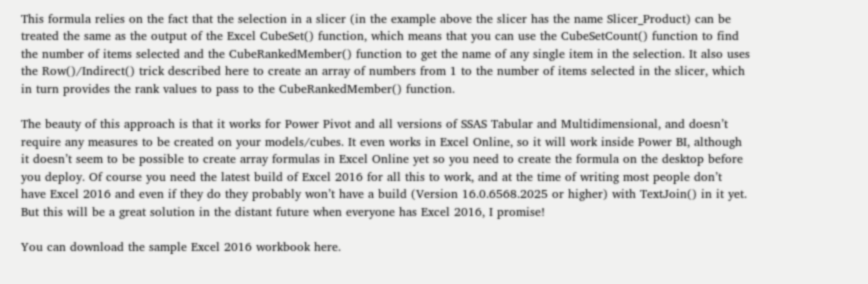This formula relies on the fact that the selection in a slicer (in the example above the slicer has the name Slicer_Product) can be treated the same as the output of the Excel CubeSet() function, which means that you can use the CubeSetCount() function to find the number of items selected and the CubeRankedMember() function to get the name of any single item in the selection. It also uses the Row()/Indirect() trick described here to create an array of numbers from 1 to the number of items selected in the slicer, which in turn provides the rank values to pass to the CubeRankedMember() function.

The beauty of this approach is that it works for Power Pivot and all versions of SSAS Tabular and Multidimensional, and doesn’t require any measures to be created on your models/cubes. It even works in Excel Online, so it will work inside Power BI, although it doesn’t seem to be possible to create array formulas in Excel Online yet so you need to create the formula on the desktop before you deploy. Of course you need the latest build of Excel 2016 for all this to work, and at the time of writing most people don’t have Excel 2016 and even if they do they probably won’t have a build (Version 16.0.6568.2025 or higher) with TextJoin() in it yet. But this will be a great solution in the distant future when everyone has Excel 2016, I promise!

You can download the sample Excel 2016 workbook here.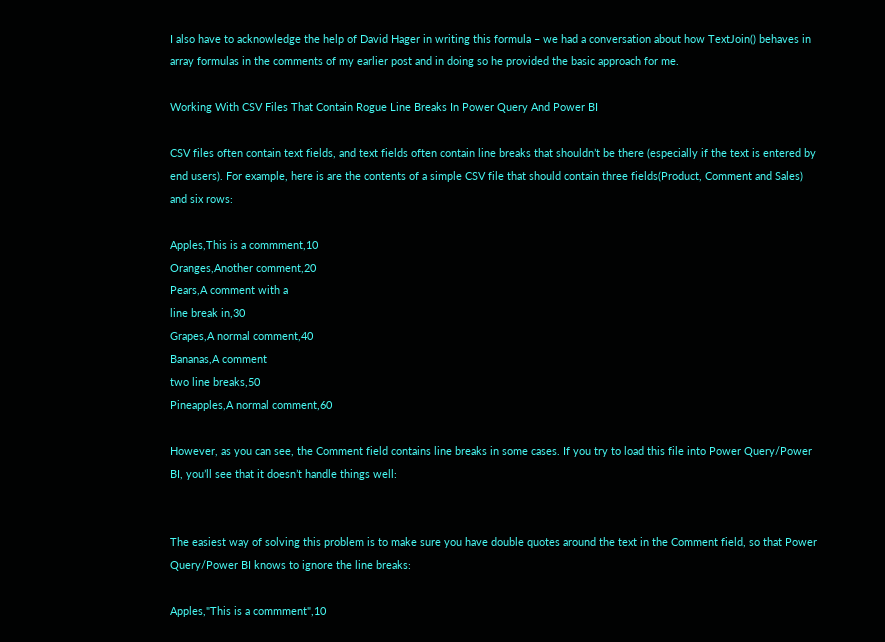I also have to acknowledge the help of David Hager in writing this formula – we had a conversation about how TextJoin() behaves in array formulas in the comments of my earlier post and in doing so he provided the basic approach for me.

Working With CSV Files That Contain Rogue Line Breaks In Power Query And Power BI

CSV files often contain text fields, and text fields often contain line breaks that shouldn’t be there (especially if the text is entered by end users). For example, here is are the contents of a simple CSV file that should contain three fields(Product, Comment and Sales) and six rows:

Apples,This is a commment,10
Oranges,Another comment,20
Pears,A comment with a
line break in,30
Grapes,A normal comment,40
Bananas,A comment
two line breaks,50
Pineapples,A normal comment,60

However, as you can see, the Comment field contains line breaks in some cases. If you try to load this file into Power Query/Power BI, you’ll see that it doesn’t handle things well:


The easiest way of solving this problem is to make sure you have double quotes around the text in the Comment field, so that Power Query/Power BI knows to ignore the line breaks:

Apples,"This is a commment",10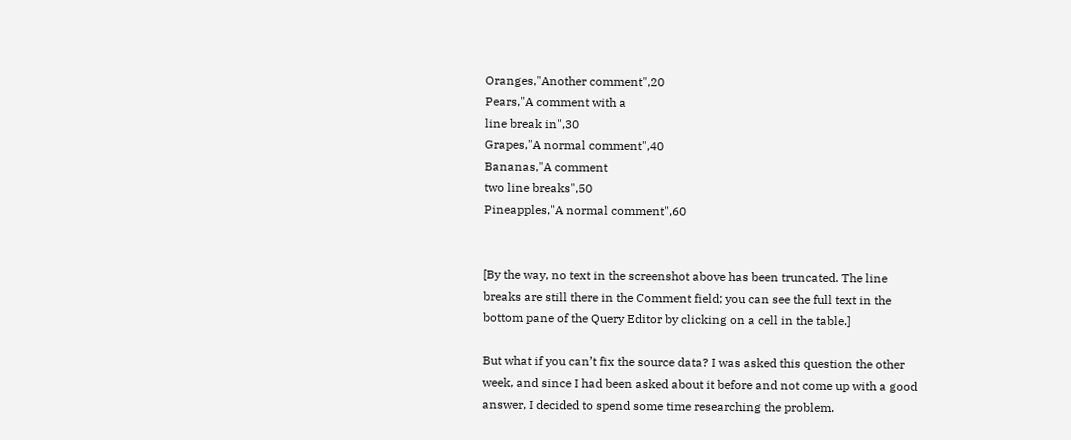Oranges,"Another comment",20
Pears,"A comment with a
line break in",30
Grapes,"A normal comment",40
Bananas,"A comment
two line breaks",50
Pineapples,"A normal comment",60


[By the way, no text in the screenshot above has been truncated. The line breaks are still there in the Comment field; you can see the full text in the bottom pane of the Query Editor by clicking on a cell in the table.]

But what if you can’t fix the source data? I was asked this question the other week, and since I had been asked about it before and not come up with a good answer, I decided to spend some time researching the problem.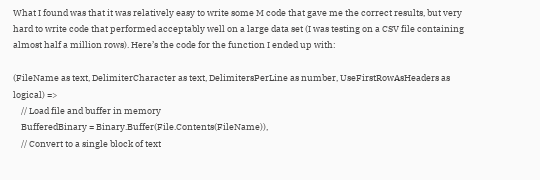What I found was that it was relatively easy to write some M code that gave me the correct results, but very hard to write code that performed acceptably well on a large data set (I was testing on a CSV file containing almost half a million rows). Here’s the code for the function I ended up with:

(FileName as text, DelimiterCharacter as text, DelimitersPerLine as number, UseFirstRowAsHeaders as logical) =>
    // Load file and buffer in memory
    BufferedBinary = Binary.Buffer(File.Contents(FileName)),
    // Convert to a single block of text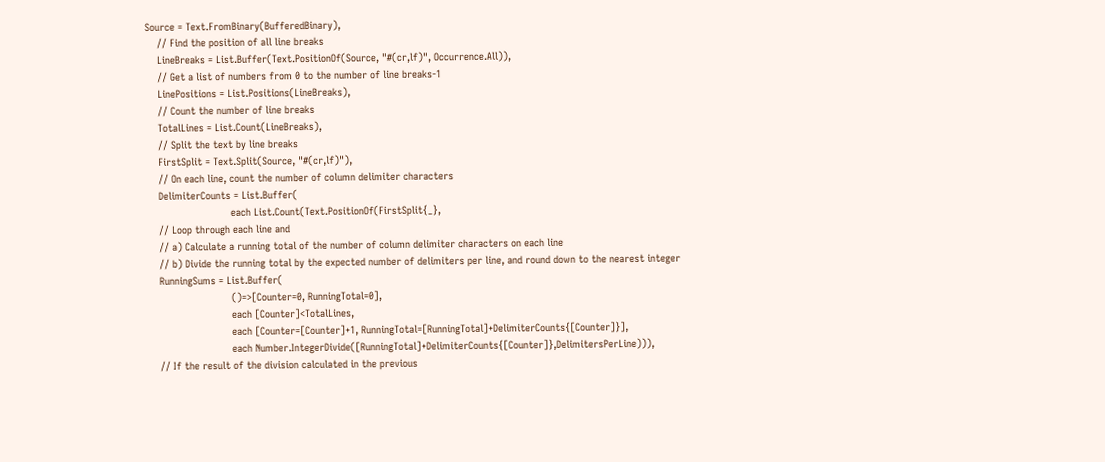Source = Text.FromBinary(BufferedBinary),
    // Find the position of all line breaks
    LineBreaks = List.Buffer(Text.PositionOf(Source, "#(cr,lf)", Occurrence.All)),
    // Get a list of numbers from 0 to the number of line breaks-1
    LinePositions = List.Positions(LineBreaks),
    // Count the number of line breaks
    TotalLines = List.Count(LineBreaks),
    // Split the text by line breaks
    FirstSplit = Text.Split(Source, "#(cr,lf)"),
    // On each line, count the number of column delimiter characters
    DelimiterCounts = List.Buffer(
                            each List.Count(Text.PositionOf(FirstSplit{_},
    // Loop through each line and
    // a) Calculate a running total of the number of column delimiter characters on each line
    // b) Divide the running total by the expected number of delimiters per line, and round down to the nearest integer
    RunningSums = List.Buffer(
                            ()=>[Counter=0, RunningTotal=0],
                            each [Counter]<TotalLines,
                            each [Counter=[Counter]+1, RunningTotal=[RunningTotal]+DelimiterCounts{[Counter]}],
                            each Number.IntegerDivide([RunningTotal]+DelimiterCounts{[Counter]},DelimitersPerLine))),
    // If the result of the division calculated in the previous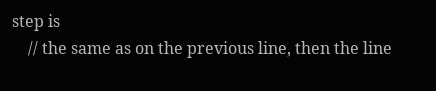step is
    // the same as on the previous line, then the line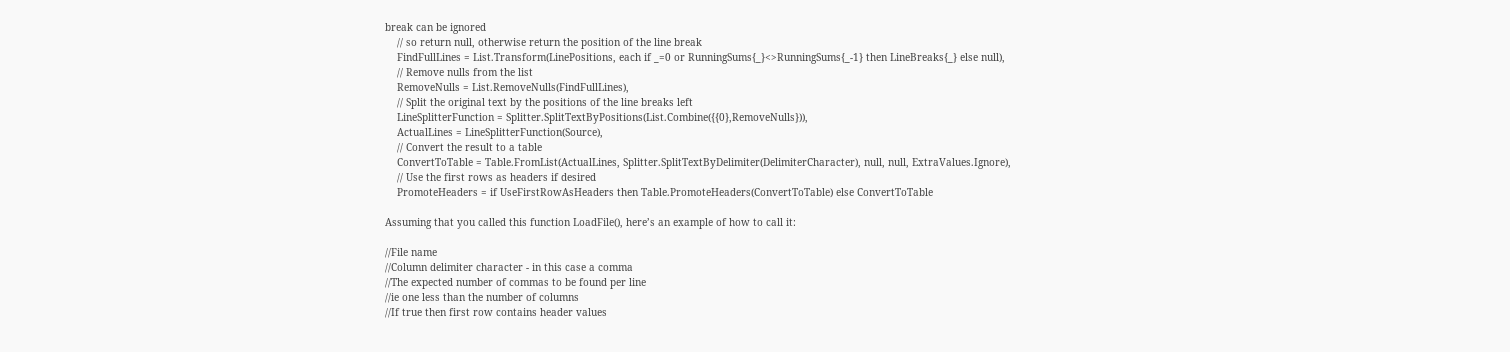break can be ignored
    // so return null, otherwise return the position of the line break
    FindFullLines = List.Transform(LinePositions, each if _=0 or RunningSums{_}<>RunningSums{_-1} then LineBreaks{_} else null),
    // Remove nulls from the list
    RemoveNulls = List.RemoveNulls(FindFullLines),
    // Split the original text by the positions of the line breaks left
    LineSplitterFunction = Splitter.SplitTextByPositions(List.Combine({{0},RemoveNulls})),
    ActualLines = LineSplitterFunction(Source),
    // Convert the result to a table
    ConvertToTable = Table.FromList(ActualLines, Splitter.SplitTextByDelimiter(DelimiterCharacter), null, null, ExtraValues.Ignore),
    // Use the first rows as headers if desired
    PromoteHeaders = if UseFirstRowAsHeaders then Table.PromoteHeaders(ConvertToTable) else ConvertToTable

Assuming that you called this function LoadFile(), here’s an example of how to call it:

//File name
//Column delimiter character - in this case a comma
//The expected number of commas to be found per line
//ie one less than the number of columns
//If true then first row contains header values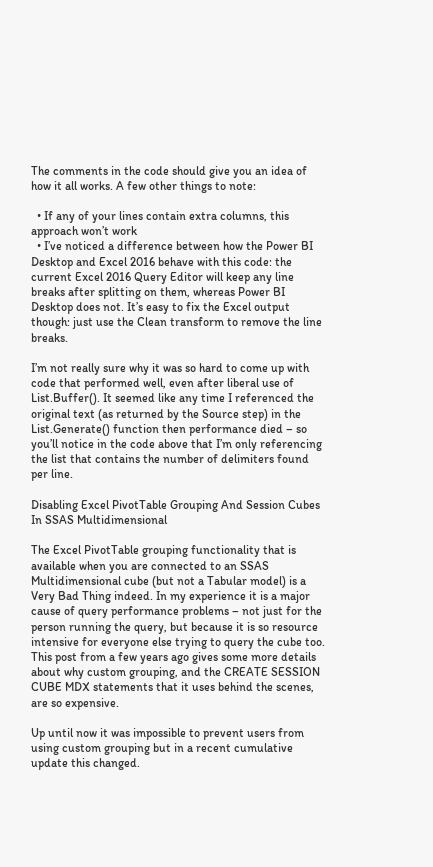The comments in the code should give you an idea of how it all works. A few other things to note:

  • If any of your lines contain extra columns, this approach won’t work
  • I’ve noticed a difference between how the Power BI Desktop and Excel 2016 behave with this code: the current Excel 2016 Query Editor will keep any line breaks after splitting on them, whereas Power BI Desktop does not. It’s easy to fix the Excel output though: just use the Clean transform to remove the line breaks.

I’m not really sure why it was so hard to come up with code that performed well, even after liberal use of List.Buffer(). It seemed like any time I referenced the original text (as returned by the Source step) in the List.Generate() function then performance died – so you’ll notice in the code above that I’m only referencing the list that contains the number of delimiters found per line.

Disabling Excel PivotTable Grouping And Session Cubes In SSAS Multidimensional

The Excel PivotTable grouping functionality that is available when you are connected to an SSAS Multidimensional cube (but not a Tabular model) is a Very Bad Thing indeed. In my experience it is a major cause of query performance problems – not just for the person running the query, but because it is so resource intensive for everyone else trying to query the cube too. This post from a few years ago gives some more details about why custom grouping, and the CREATE SESSION CUBE MDX statements that it uses behind the scenes, are so expensive.

Up until now it was impossible to prevent users from using custom grouping but in a recent cumulative update this changed.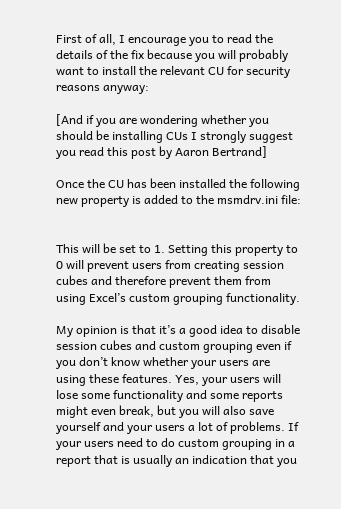First of all, I encourage you to read the details of the fix because you will probably want to install the relevant CU for security reasons anyway:

[And if you are wondering whether you should be installing CUs I strongly suggest you read this post by Aaron Bertrand]

Once the CU has been installed the following new property is added to the msmdrv.ini file:


This will be set to 1. Setting this property to 0 will prevent users from creating session cubes and therefore prevent them from using Excel’s custom grouping functionality.

My opinion is that it’s a good idea to disable session cubes and custom grouping even if you don’t know whether your users are using these features. Yes, your users will lose some functionality and some reports might even break, but you will also save yourself and your users a lot of problems. If your users need to do custom grouping in a report that is usually an indication that you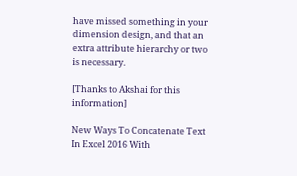have missed something in your dimension design, and that an extra attribute hierarchy or two is necessary.

[Thanks to Akshai for this information]

New Ways To Concatenate Text In Excel 2016 With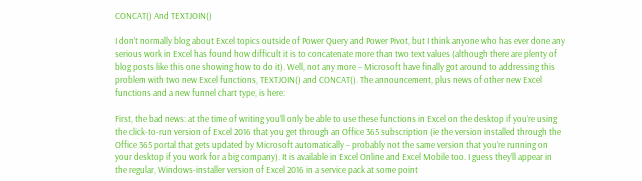CONCAT() And TEXTJOIN()

I don’t normally blog about Excel topics outside of Power Query and Power Pivot, but I think anyone who has ever done any serious work in Excel has found how difficult it is to concatenate more than two text values (although there are plenty of blog posts like this one showing how to do it). Well, not any more – Microsoft have finally got around to addressing this problem with two new Excel functions, TEXTJOIN() and CONCAT(). The announcement, plus news of other new Excel functions and a new funnel chart type, is here:

First, the bad news: at the time of writing you’ll only be able to use these functions in Excel on the desktop if you’re using the click-to-run version of Excel 2016 that you get through an Office 365 subscription (ie the version installed through the Office 365 portal that gets updated by Microsoft automatically – probably not the same version that you’re running on your desktop if you work for a big company). It is available in Excel Online and Excel Mobile too. I guess they’ll appear in the regular, Windows-installer version of Excel 2016 in a service pack at some point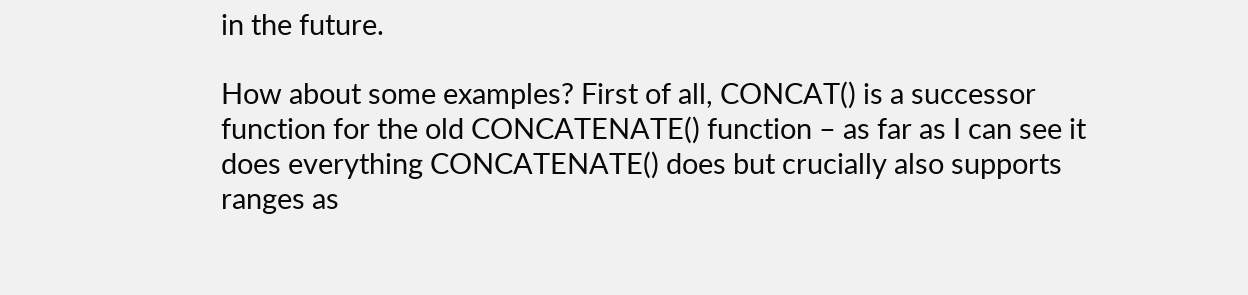in the future.

How about some examples? First of all, CONCAT() is a successor function for the old CONCATENATE() function – as far as I can see it does everything CONCATENATE() does but crucially also supports ranges as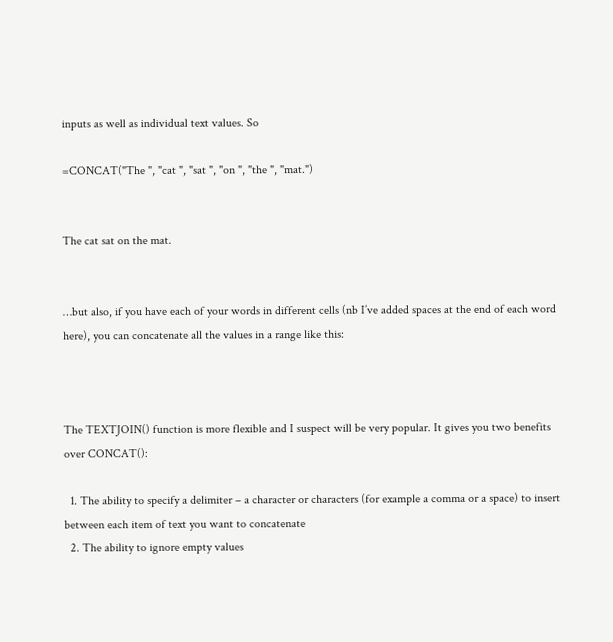inputs as well as individual text values. So

=CONCAT("The ", "cat ", "sat ", "on ", "the ", "mat.")


The cat sat on the mat.


…but also, if you have each of your words in different cells (nb I’ve added spaces at the end of each word here), you can concatenate all the values in a range like this:



The TEXTJOIN() function is more flexible and I suspect will be very popular. It gives you two benefits over CONCAT():

  1. The ability to specify a delimiter – a character or characters (for example a comma or a space) to insert between each item of text you want to concatenate
  2. The ability to ignore empty values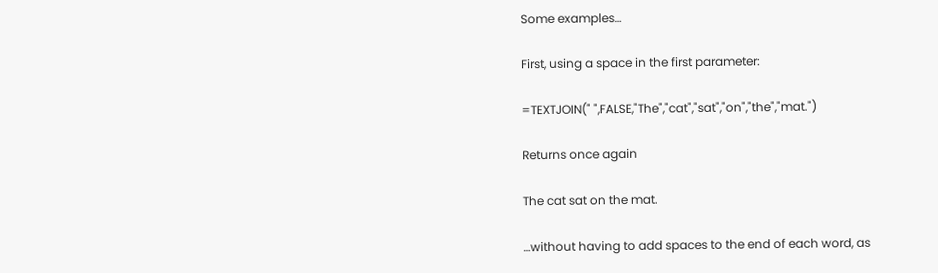Some examples…

First, using a space in the first parameter:

=TEXTJOIN(" ",FALSE,"The","cat","sat","on","the","mat.")

Returns once again

The cat sat on the mat.

…without having to add spaces to the end of each word, as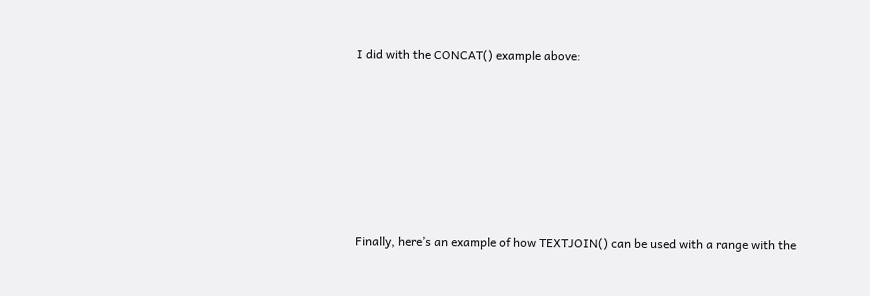I did with the CONCAT() example above:







Finally, here’s an example of how TEXTJOIN() can be used with a range with the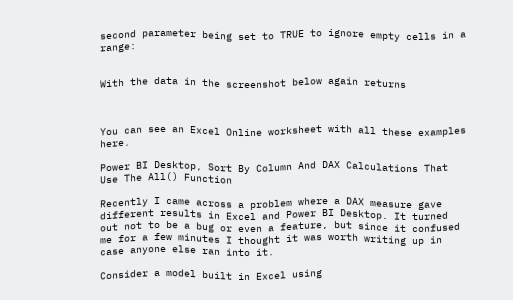second parameter being set to TRUE to ignore empty cells in a range:


With the data in the screenshot below again returns



You can see an Excel Online worksheet with all these examples here.

Power BI Desktop, Sort By Column And DAX Calculations That Use The All() Function

Recently I came across a problem where a DAX measure gave different results in Excel and Power BI Desktop. It turned out not to be a bug or even a feature, but since it confused me for a few minutes I thought it was worth writing up in case anyone else ran into it.

Consider a model built in Excel using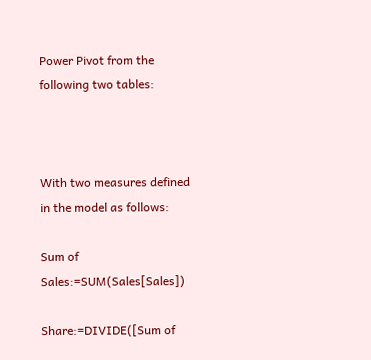Power Pivot from the following two tables:



With two measures defined in the model as follows:

Sum of Sales:=SUM(Sales[Sales])

Share:=DIVIDE([Sum of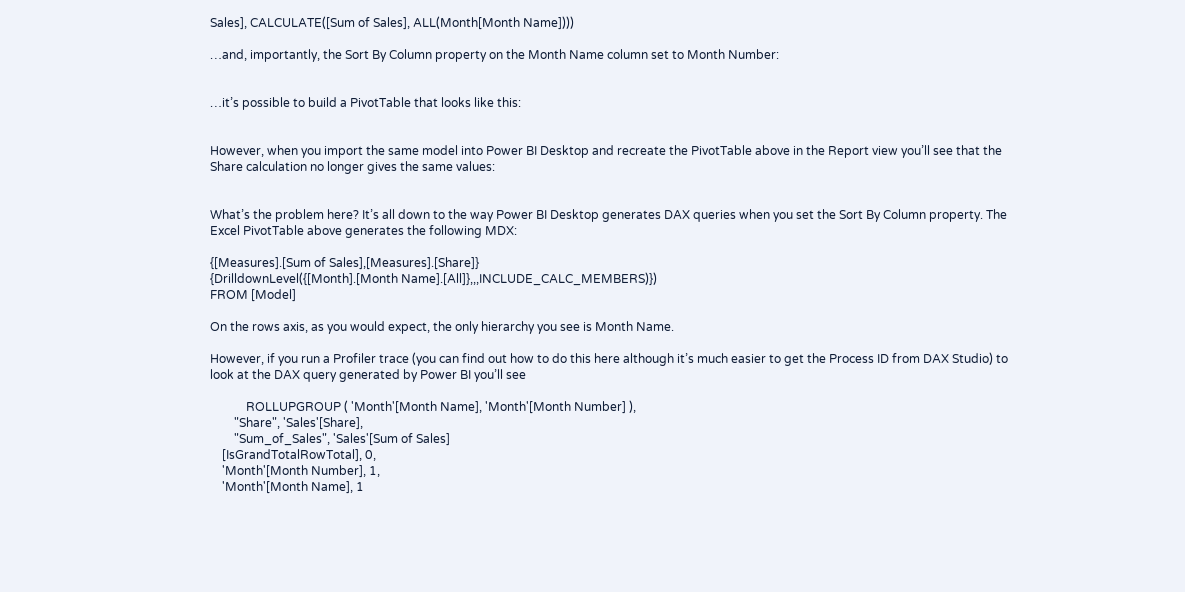Sales], CALCULATE([Sum of Sales], ALL(Month[Month Name])))

…and, importantly, the Sort By Column property on the Month Name column set to Month Number:


…it’s possible to build a PivotTable that looks like this:


However, when you import the same model into Power BI Desktop and recreate the PivotTable above in the Report view you’ll see that the Share calculation no longer gives the same values:


What’s the problem here? It’s all down to the way Power BI Desktop generates DAX queries when you set the Sort By Column property. The Excel PivotTable above generates the following MDX:

{[Measures].[Sum of Sales],[Measures].[Share]}
{DrilldownLevel({[Month].[Month Name].[All]},,,INCLUDE_CALC_MEMBERS)})
FROM [Model]

On the rows axis, as you would expect, the only hierarchy you see is Month Name.

However, if you run a Profiler trace (you can find out how to do this here although it’s much easier to get the Process ID from DAX Studio) to look at the DAX query generated by Power BI you’ll see

            ROLLUPGROUP ( 'Month'[Month Name], 'Month'[Month Number] ),
        "Share", 'Sales'[Share],
        "Sum_of_Sales", 'Sales'[Sum of Sales]
    [IsGrandTotalRowTotal], 0,
    'Month'[Month Number], 1,
    'Month'[Month Name], 1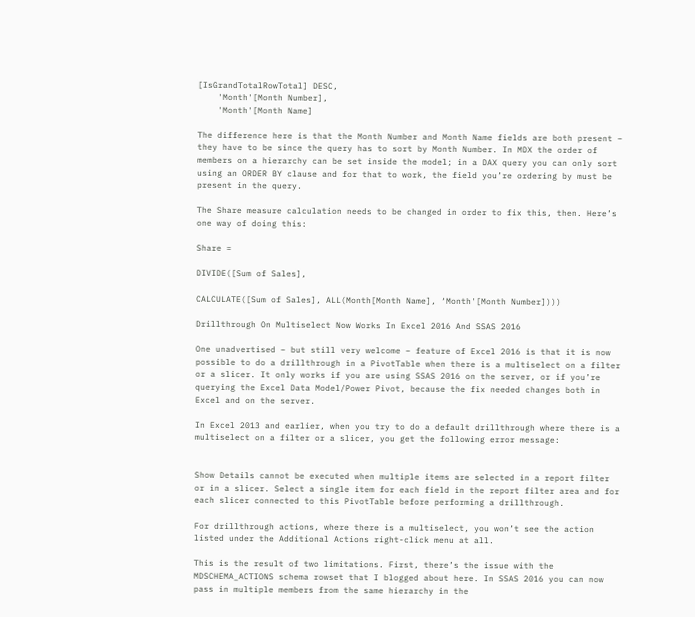[IsGrandTotalRowTotal] DESC,
    'Month'[Month Number],
    'Month'[Month Name]

The difference here is that the Month Number and Month Name fields are both present – they have to be since the query has to sort by Month Number. In MDX the order of members on a hierarchy can be set inside the model; in a DAX query you can only sort using an ORDER BY clause and for that to work, the field you’re ordering by must be present in the query.

The Share measure calculation needs to be changed in order to fix this, then. Here’s one way of doing this:

Share =

DIVIDE([Sum of Sales],

CALCULATE([Sum of Sales], ALL(Month[Month Name], ‘Month'[Month Number])))

Drillthrough On Multiselect Now Works In Excel 2016 And SSAS 2016

One unadvertised – but still very welcome – feature of Excel 2016 is that it is now possible to do a drillthrough in a PivotTable when there is a multiselect on a filter or a slicer. It only works if you are using SSAS 2016 on the server, or if you’re querying the Excel Data Model/Power Pivot, because the fix needed changes both in Excel and on the server.

In Excel 2013 and earlier, when you try to do a default drillthrough where there is a multiselect on a filter or a slicer, you get the following error message:


Show Details cannot be executed when multiple items are selected in a report filter or in a slicer. Select a single item for each field in the report filter area and for each slicer connected to this PivotTable before performing a drillthrough.

For drillthrough actions, where there is a multiselect, you won’t see the action listed under the Additional Actions right-click menu at all.

This is the result of two limitations. First, there’s the issue with the MDSCHEMA_ACTIONS schema rowset that I blogged about here. In SSAS 2016 you can now pass in multiple members from the same hierarchy in the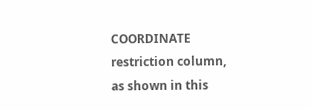COORDINATE restriction column, as shown in this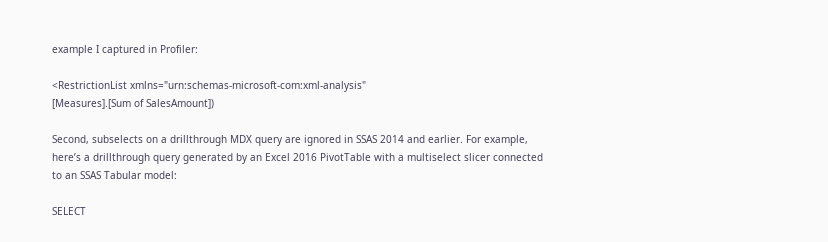example I captured in Profiler:

<RestrictionList xmlns="urn:schemas-microsoft-com:xml-analysis"
[Measures].[Sum of SalesAmount])

Second, subselects on a drillthrough MDX query are ignored in SSAS 2014 and earlier. For example, here’s a drillthrough query generated by an Excel 2016 PivotTable with a multiselect slicer connected to an SSAS Tabular model:

SELECT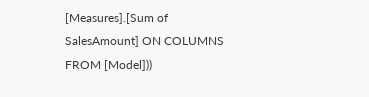[Measures].[Sum of SalesAmount] ON COLUMNS
FROM [Model]))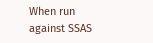When run against SSAS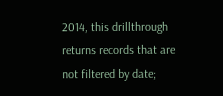2014, this drillthrough returns records that are not filtered by date;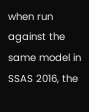when run against the same model in SSAS 2016, the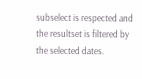subselect is respected and the resultset is filtered by the selected dates.